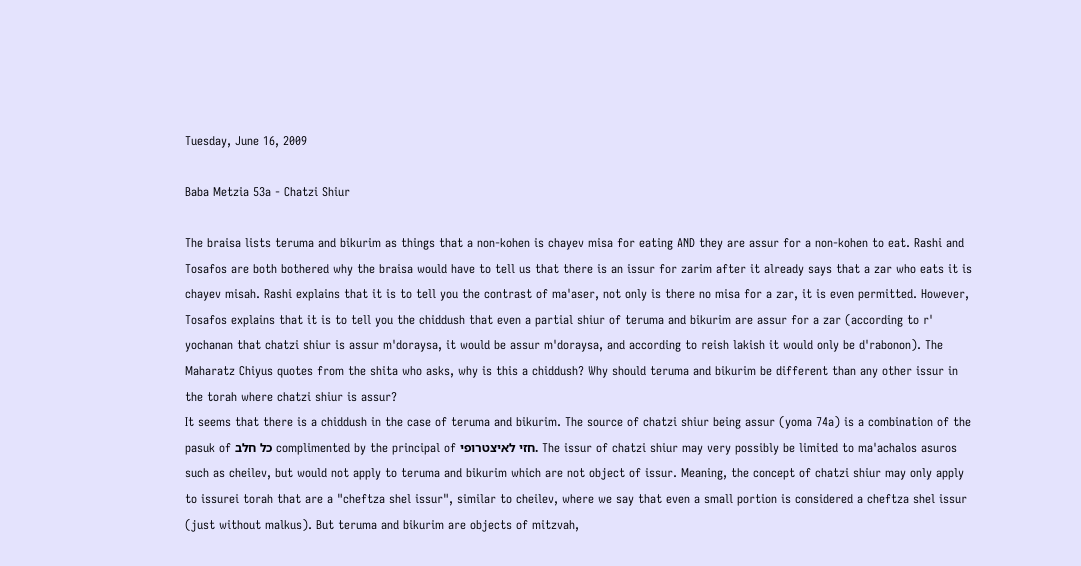Tuesday, June 16, 2009

Baba Metzia 53a - Chatzi Shiur

The braisa lists teruma and bikurim as things that a non-kohen is chayev misa for eating AND they are assur for a non-kohen to eat. Rashi and Tosafos are both bothered why the braisa would have to tell us that there is an issur for zarim after it already says that a zar who eats it is chayev misah. Rashi explains that it is to tell you the contrast of ma'aser, not only is there no misa for a zar, it is even permitted. However, Tosafos explains that it is to tell you the chiddush that even a partial shiur of teruma and bikurim are assur for a zar (according to r' yochanan that chatzi shiur is assur m'doraysa, it would be assur m'doraysa, and according to reish lakish it would only be d'rabonon). The Maharatz Chiyus quotes from the shita who asks, why is this a chiddush? Why should teruma and bikurim be different than any other issur in the torah where chatzi shiur is assur?
It seems that there is a chiddush in the case of teruma and bikurim. The source of chatzi shiur being assur (yoma 74a) is a combination of the pasuk of כל חלב complimented by the principal of חזי לאיצטרופי. The issur of chatzi shiur may very possibly be limited to ma'achalos asuros such as cheilev, but would not apply to teruma and bikurim which are not object of issur. Meaning, the concept of chatzi shiur may only apply to issurei torah that are a "cheftza shel issur", similar to cheilev, where we say that even a small portion is considered a cheftza shel issur (just without malkus). But teruma and bikurim are objects of mitzvah,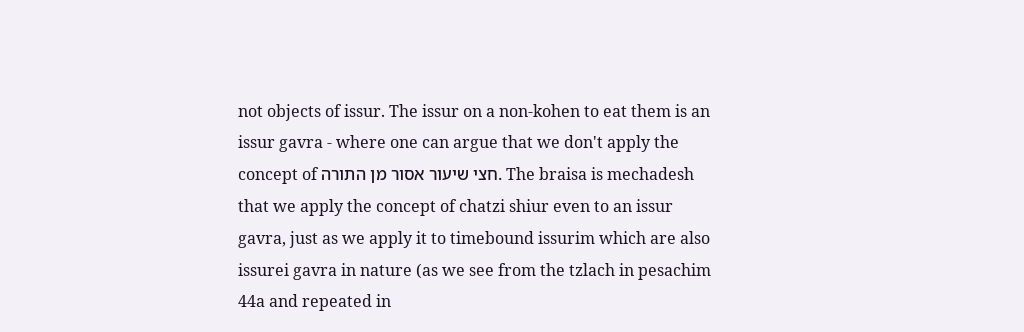not objects of issur. The issur on a non-kohen to eat them is an issur gavra - where one can argue that we don't apply the concept of חצי שיעור אסור מן התורה. The braisa is mechadesh that we apply the concept of chatzi shiur even to an issur gavra, just as we apply it to timebound issurim which are also issurei gavra in nature (as we see from the tzlach in pesachim 44a and repeated in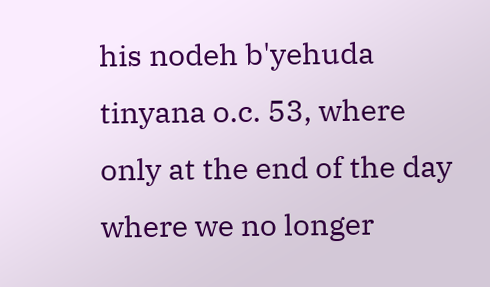his nodeh b'yehuda tinyana o.c. 53, where only at the end of the day where we no longer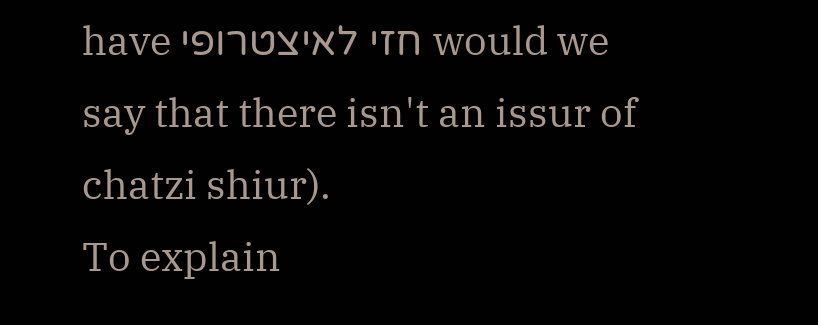have חזי לאיצטרופי would we say that there isn't an issur of chatzi shiur).
To explain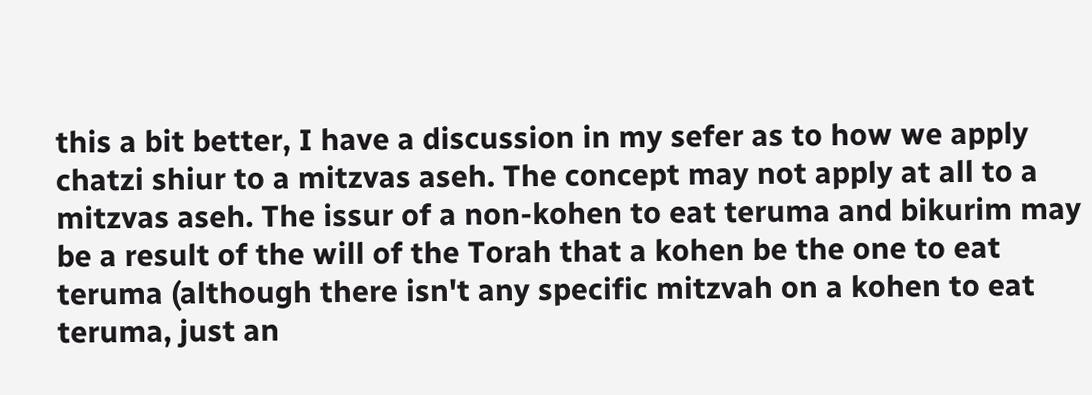this a bit better, I have a discussion in my sefer as to how we apply chatzi shiur to a mitzvas aseh. The concept may not apply at all to a mitzvas aseh. The issur of a non-kohen to eat teruma and bikurim may be a result of the will of the Torah that a kohen be the one to eat teruma (although there isn't any specific mitzvah on a kohen to eat teruma, just an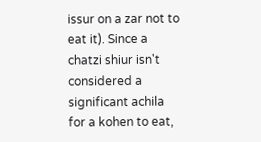issur on a zar not to eat it). Since a chatzi shiur isn't considered a significant achila for a kohen to eat,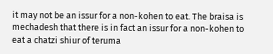it may not be an issur for a non-kohen to eat. The braisa is mechadesh that there is in fact an issur for a non-kohen to eat a chatzi shiur of teruma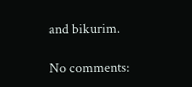and bikurim.

No comments: